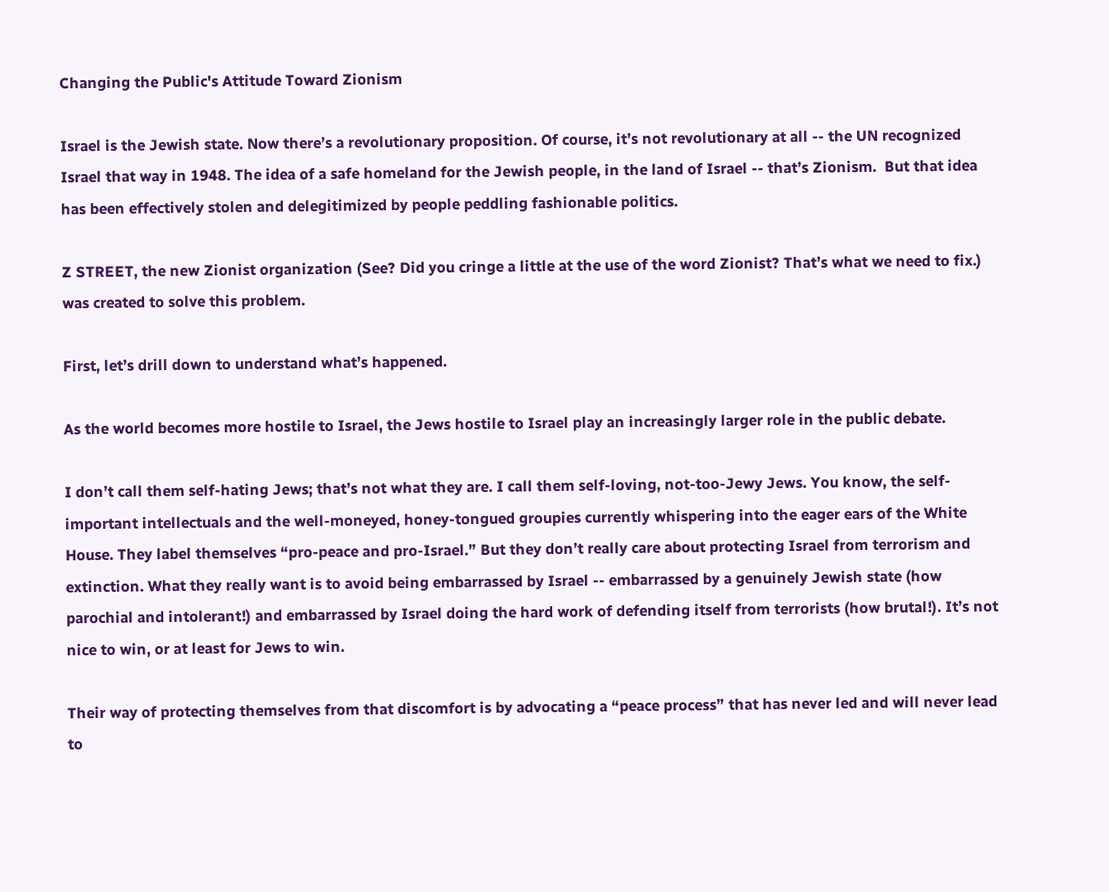Changing the Public's Attitude Toward Zionism

Israel is the Jewish state. Now there’s a revolutionary proposition. Of course, it’s not revolutionary at all -- the UN recognized Israel that way in 1948. The idea of a safe homeland for the Jewish people, in the land of Israel -- that’s Zionism.  But that idea has been effectively stolen and delegitimized by people peddling fashionable politics.

Z STREET, the new Zionist organization (See? Did you cringe a little at the use of the word Zionist? That’s what we need to fix.) was created to solve this problem.

First, let’s drill down to understand what’s happened.

As the world becomes more hostile to Israel, the Jews hostile to Israel play an increasingly larger role in the public debate.

I don’t call them self-hating Jews; that’s not what they are. I call them self-loving, not-too-Jewy Jews. You know, the self-important intellectuals and the well-moneyed, honey-tongued groupies currently whispering into the eager ears of the White House. They label themselves “pro-peace and pro-Israel.” But they don’t really care about protecting Israel from terrorism and extinction. What they really want is to avoid being embarrassed by Israel -- embarrassed by a genuinely Jewish state (how parochial and intolerant!) and embarrassed by Israel doing the hard work of defending itself from terrorists (how brutal!). It’s not nice to win, or at least for Jews to win.

Their way of protecting themselves from that discomfort is by advocating a “peace process” that has never led and will never lead to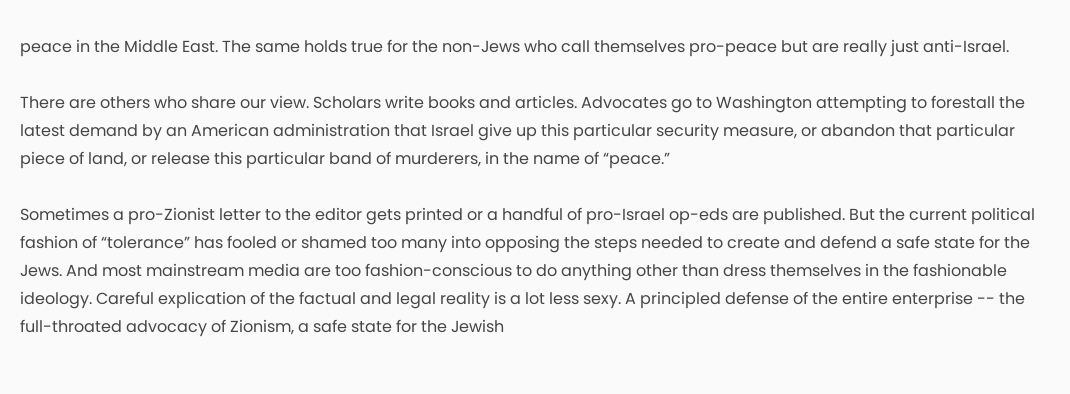peace in the Middle East. The same holds true for the non-Jews who call themselves pro-peace but are really just anti-Israel.

There are others who share our view. Scholars write books and articles. Advocates go to Washington attempting to forestall the latest demand by an American administration that Israel give up this particular security measure, or abandon that particular piece of land, or release this particular band of murderers, in the name of “peace.”

Sometimes a pro-Zionist letter to the editor gets printed or a handful of pro-Israel op-eds are published. But the current political fashion of “tolerance” has fooled or shamed too many into opposing the steps needed to create and defend a safe state for the Jews. And most mainstream media are too fashion-conscious to do anything other than dress themselves in the fashionable ideology. Careful explication of the factual and legal reality is a lot less sexy. A principled defense of the entire enterprise -- the full-throated advocacy of Zionism, a safe state for the Jewish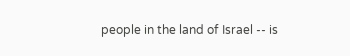people in the land of Israel -- is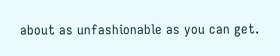about as unfashionable as you can get.